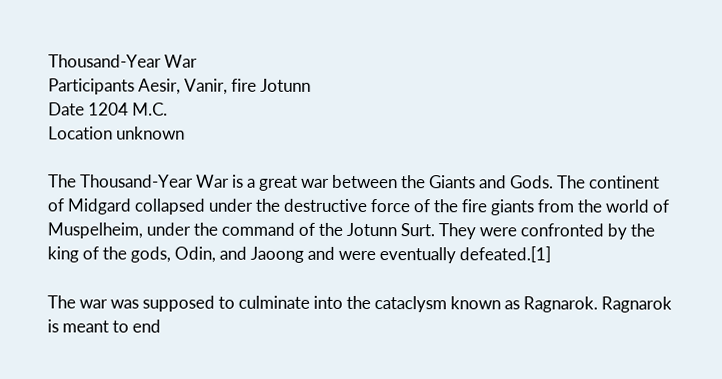Thousand-Year War
Participants Aesir, Vanir, fire Jotunn
Date 1204 M.C.
Location unknown

The Thousand-Year War is a great war between the Giants and Gods. The continent of Midgard collapsed under the destructive force of the fire giants from the world of Muspelheim, under the command of the Jotunn Surt. They were confronted by the king of the gods, Odin, and Jaoong and were eventually defeated.[1]

The war was supposed to culminate into the cataclysm known as Ragnarok. Ragnarok is meant to end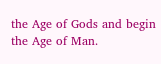the Age of Gods and begin the Age of Man.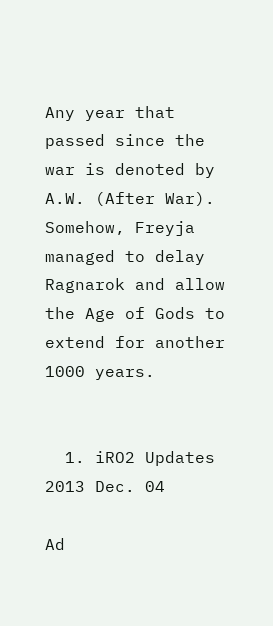Any year that passed since the war is denoted by A.W. (After War). Somehow, Freyja managed to delay Ragnarok and allow the Age of Gods to extend for another 1000 years.


  1. iRO2 Updates 2013 Dec. 04

Ad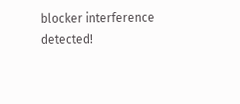blocker interference detected!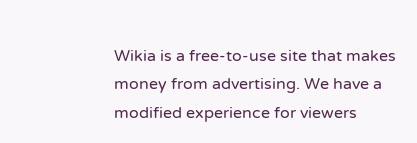Wikia is a free-to-use site that makes money from advertising. We have a modified experience for viewers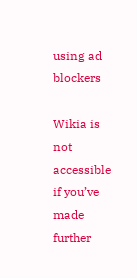using ad blockers

Wikia is not accessible if you’ve made further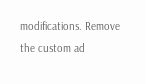modifications. Remove the custom ad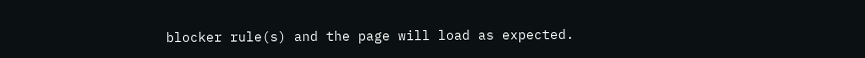blocker rule(s) and the page will load as expected.